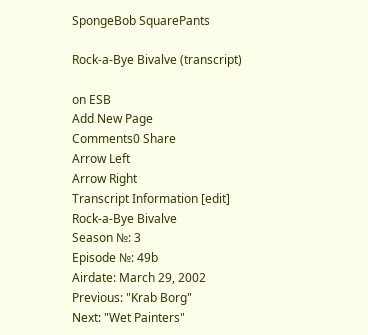SpongeBob SquarePants

Rock-a-Bye Bivalve (transcript)

on ESB
Add New Page
Comments0 Share
Arrow Left
Arrow Right
Transcript Information [edit]
Rock-a-Bye Bivalve
Season №: 3
Episode №: 49b
Airdate: March 29, 2002
Previous: "Krab Borg"
Next: "Wet Painters"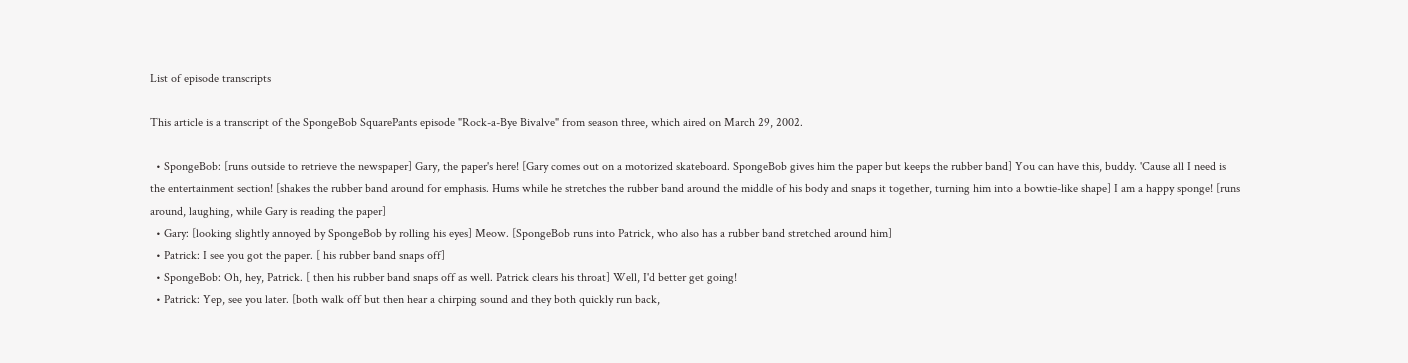List of episode transcripts

This article is a transcript of the SpongeBob SquarePants episode "Rock-a-Bye Bivalve" from season three, which aired on March 29, 2002.

  • SpongeBob: [runs outside to retrieve the newspaper] Gary, the paper's here! [Gary comes out on a motorized skateboard. SpongeBob gives him the paper but keeps the rubber band] You can have this, buddy. 'Cause all I need is the entertainment section! [shakes the rubber band around for emphasis. Hums while he stretches the rubber band around the middle of his body and snaps it together, turning him into a bowtie-like shape] I am a happy sponge! [runs around, laughing, while Gary is reading the paper]
  • Gary: [looking slightly annoyed by SpongeBob by rolling his eyes] Meow. [SpongeBob runs into Patrick, who also has a rubber band stretched around him]
  • Patrick: I see you got the paper. [ his rubber band snaps off]
  • SpongeBob: Oh, hey, Patrick. [ then his rubber band snaps off as well. Patrick clears his throat] Well, I'd better get going!
  • Patrick: Yep, see you later. [both walk off but then hear a chirping sound and they both quickly run back,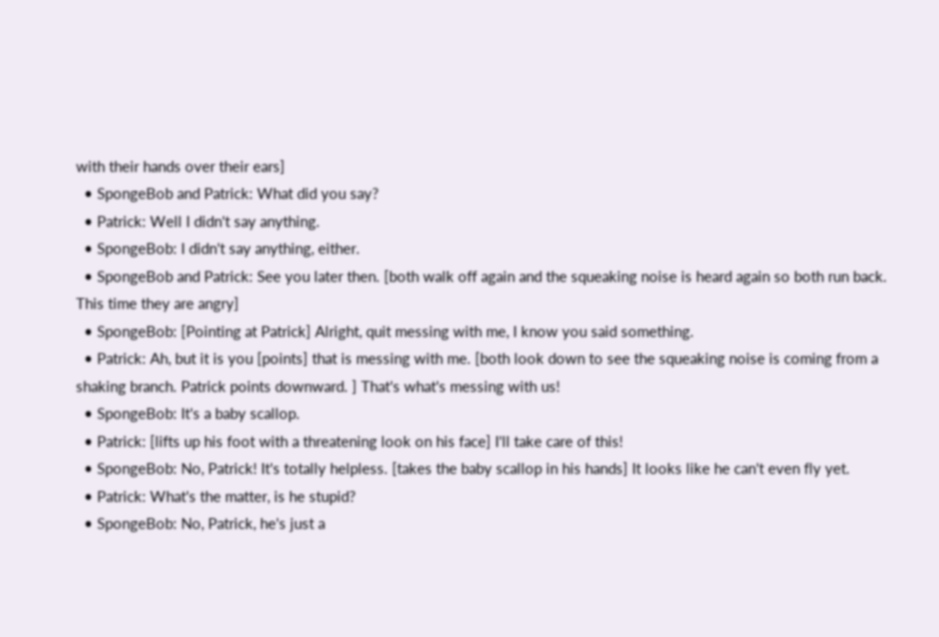with their hands over their ears]
  • SpongeBob and Patrick: What did you say?
  • Patrick: Well I didn't say anything.
  • SpongeBob: I didn't say anything, either.
  • SpongeBob and Patrick: See you later then. [both walk off again and the squeaking noise is heard again so both run back. This time they are angry]
  • SpongeBob: [Pointing at Patrick] Alright, quit messing with me, I know you said something.
  • Patrick: Ah, but it is you [points] that is messing with me. [both look down to see the squeaking noise is coming from a shaking branch. Patrick points downward. ] That's what's messing with us!
  • SpongeBob: It's a baby scallop.
  • Patrick: [lifts up his foot with a threatening look on his face] I'll take care of this!
  • SpongeBob: No, Patrick! It's totally helpless. [takes the baby scallop in his hands] It looks like he can't even fly yet.
  • Patrick: What's the matter, is he stupid?
  • SpongeBob: No, Patrick, he's just a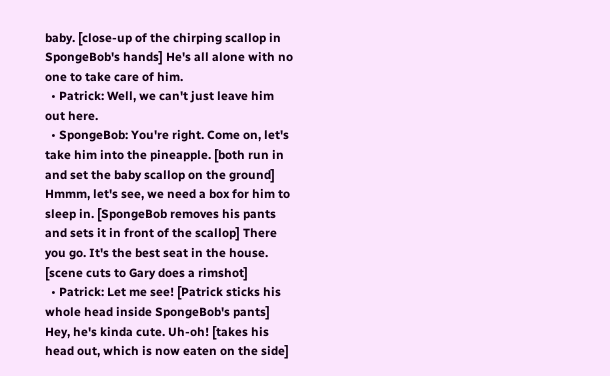baby. [close-up of the chirping scallop in SpongeBob's hands] He's all alone with no one to take care of him.
  • Patrick: Well, we can't just leave him out here.
  • SpongeBob: You're right. Come on, let's take him into the pineapple. [both run in and set the baby scallop on the ground] Hmmm, let's see, we need a box for him to sleep in. [SpongeBob removes his pants and sets it in front of the scallop] There you go. It's the best seat in the house. [scene cuts to Gary does a rimshot]
  • Patrick: Let me see! [Patrick sticks his whole head inside SpongeBob's pants] Hey, he's kinda cute. Uh-oh! [takes his head out, which is now eaten on the side]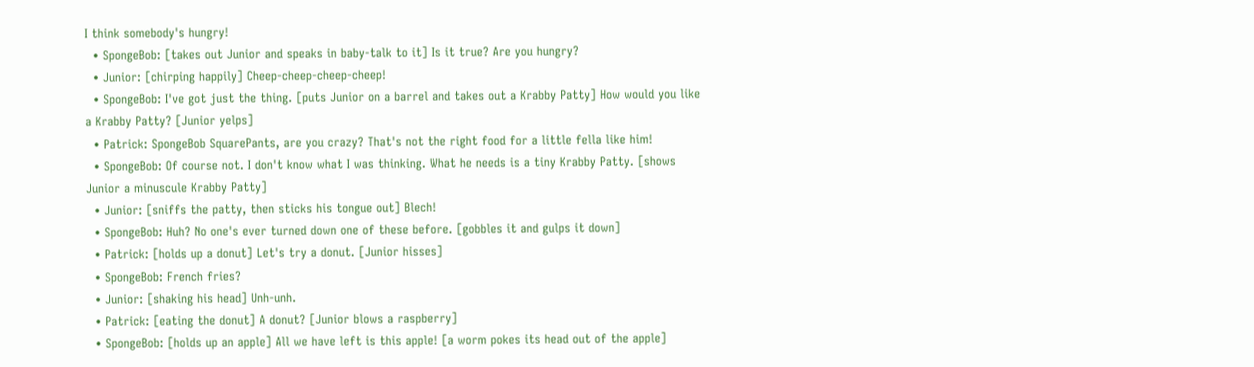I think somebody's hungry!
  • SpongeBob: [takes out Junior and speaks in baby-talk to it] Is it true? Are you hungry?
  • Junior: [chirping happily] Cheep-cheep-cheep-cheep!
  • SpongeBob: I've got just the thing. [puts Junior on a barrel and takes out a Krabby Patty] How would you like a Krabby Patty? [Junior yelps]
  • Patrick: SpongeBob SquarePants, are you crazy? That's not the right food for a little fella like him!
  • SpongeBob: Of course not. I don't know what I was thinking. What he needs is a tiny Krabby Patty. [shows Junior a minuscule Krabby Patty]
  • Junior: [sniffs the patty, then sticks his tongue out] Blech!
  • SpongeBob: Huh? No one's ever turned down one of these before. [gobbles it and gulps it down]
  • Patrick: [holds up a donut] Let's try a donut. [Junior hisses]
  • SpongeBob: French fries?
  • Junior: [shaking his head] Unh-unh.
  • Patrick: [eating the donut] A donut? [Junior blows a raspberry]
  • SpongeBob: [holds up an apple] All we have left is this apple! [a worm pokes its head out of the apple]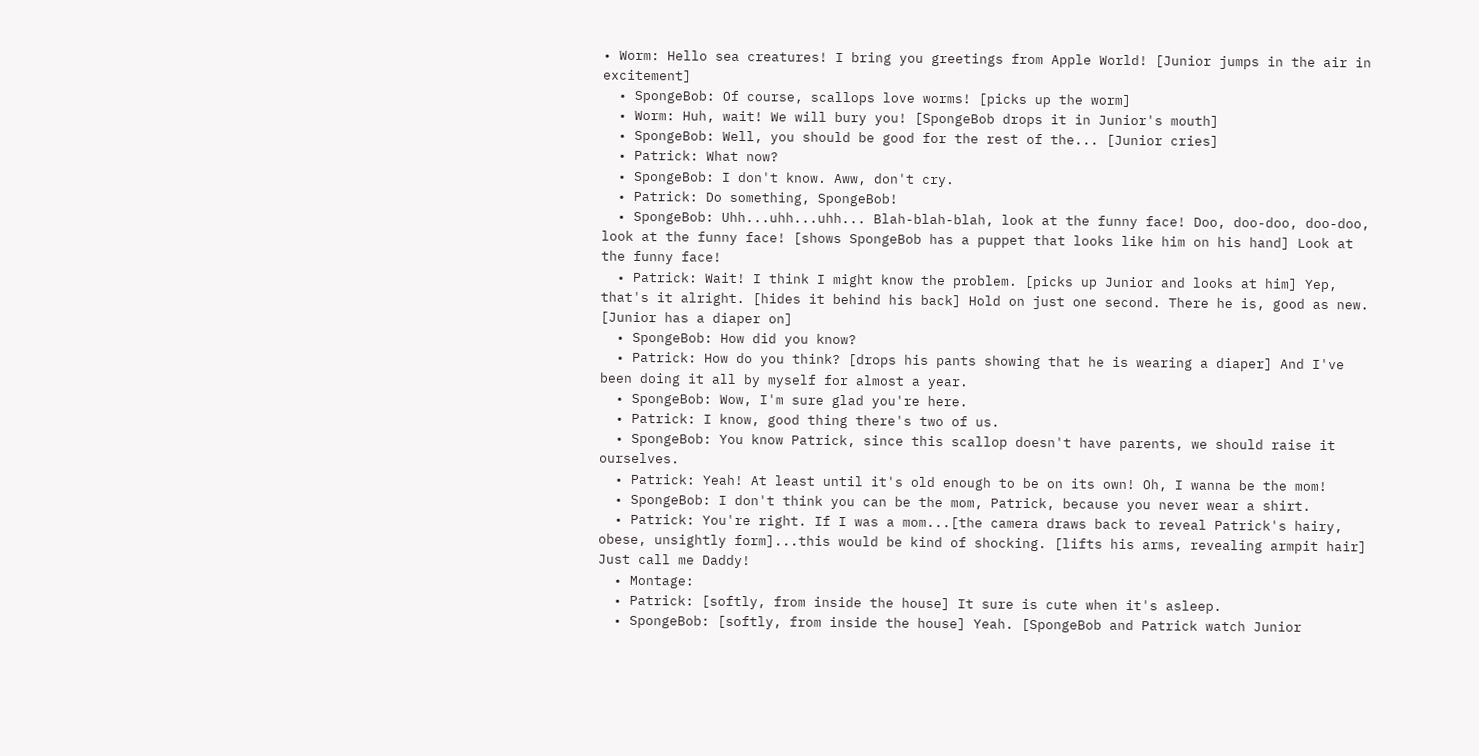• Worm: Hello sea creatures! I bring you greetings from Apple World! [Junior jumps in the air in excitement]
  • SpongeBob: Of course, scallops love worms! [picks up the worm]
  • Worm: Huh, wait! We will bury you! [SpongeBob drops it in Junior's mouth]
  • SpongeBob: Well, you should be good for the rest of the... [Junior cries]
  • Patrick: What now?
  • SpongeBob: I don't know. Aww, don't cry.
  • Patrick: Do something, SpongeBob!
  • SpongeBob: Uhh...uhh...uhh... Blah-blah-blah, look at the funny face! Doo, doo-doo, doo-doo, look at the funny face! [shows SpongeBob has a puppet that looks like him on his hand] Look at the funny face!
  • Patrick: Wait! I think I might know the problem. [picks up Junior and looks at him] Yep, that's it alright. [hides it behind his back] Hold on just one second. There he is, good as new. [Junior has a diaper on]
  • SpongeBob: How did you know?
  • Patrick: How do you think? [drops his pants showing that he is wearing a diaper] And I've been doing it all by myself for almost a year.
  • SpongeBob: Wow, I'm sure glad you're here.
  • Patrick: I know, good thing there's two of us.
  • SpongeBob: You know Patrick, since this scallop doesn't have parents, we should raise it ourselves.
  • Patrick: Yeah! At least until it's old enough to be on its own! Oh, I wanna be the mom!
  • SpongeBob: I don't think you can be the mom, Patrick, because you never wear a shirt.
  • Patrick: You're right. If I was a mom...[the camera draws back to reveal Patrick's hairy, obese, unsightly form]...this would be kind of shocking. [lifts his arms, revealing armpit hair] Just call me Daddy!
  • Montage:
  • Patrick: [softly, from inside the house] It sure is cute when it's asleep.
  • SpongeBob: [softly, from inside the house] Yeah. [SpongeBob and Patrick watch Junior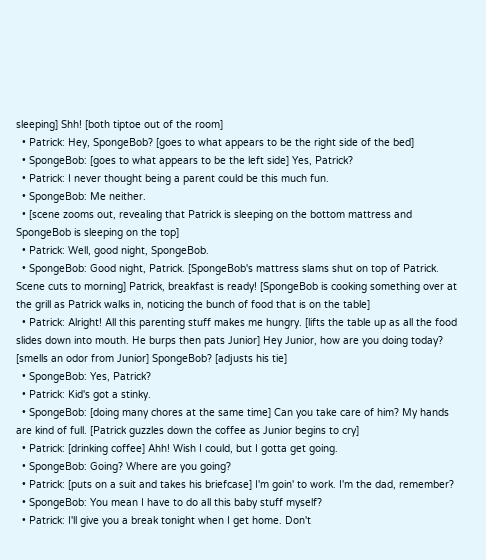sleeping] Shh! [both tiptoe out of the room]
  • Patrick: Hey, SpongeBob? [goes to what appears to be the right side of the bed]
  • SpongeBob: [goes to what appears to be the left side] Yes, Patrick?
  • Patrick: I never thought being a parent could be this much fun.
  • SpongeBob: Me neither.
  • [scene zooms out, revealing that Patrick is sleeping on the bottom mattress and SpongeBob is sleeping on the top]
  • Patrick: Well, good night, SpongeBob.
  • SpongeBob: Good night, Patrick. [SpongeBob's mattress slams shut on top of Patrick. Scene cuts to morning] Patrick, breakfast is ready! [SpongeBob is cooking something over at the grill as Patrick walks in, noticing the bunch of food that is on the table]
  • Patrick: Alright! All this parenting stuff makes me hungry. [lifts the table up as all the food slides down into mouth. He burps then pats Junior] Hey Junior, how are you doing today? [smells an odor from Junior] SpongeBob? [adjusts his tie]
  • SpongeBob: Yes, Patrick?
  • Patrick: Kid's got a stinky.
  • SpongeBob: [doing many chores at the same time] Can you take care of him? My hands are kind of full. [Patrick guzzles down the coffee as Junior begins to cry]
  • Patrick: [drinking coffee] Ahh! Wish I could, but I gotta get going.
  • SpongeBob: Going? Where are you going?
  • Patrick: [puts on a suit and takes his briefcase] I'm goin' to work. I'm the dad, remember?
  • SpongeBob: You mean I have to do all this baby stuff myself?
  • Patrick: I'll give you a break tonight when I get home. Don't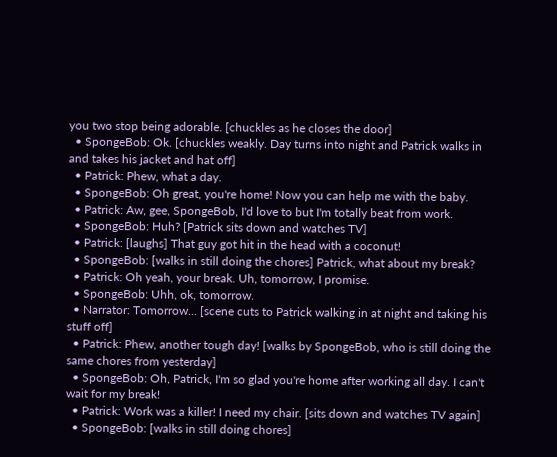you two stop being adorable. [chuckles as he closes the door]
  • SpongeBob: Ok. [chuckles weakly. Day turns into night and Patrick walks in and takes his jacket and hat off]
  • Patrick: Phew, what a day.
  • SpongeBob: Oh great, you're home! Now you can help me with the baby.
  • Patrick: Aw, gee, SpongeBob, I'd love to but I'm totally beat from work.
  • SpongeBob: Huh? [Patrick sits down and watches TV]
  • Patrick: [laughs] That guy got hit in the head with a coconut!
  • SpongeBob: [walks in still doing the chores] Patrick, what about my break?
  • Patrick: Oh yeah, your break. Uh, tomorrow, I promise.
  • SpongeBob: Uhh, ok, tomorrow.
  • Narrator: Tomorrow... [scene cuts to Patrick walking in at night and taking his stuff off]
  • Patrick: Phew, another tough day! [walks by SpongeBob, who is still doing the same chores from yesterday]
  • SpongeBob: Oh, Patrick, I'm so glad you're home after working all day. I can't wait for my break!
  • Patrick: Work was a killer! I need my chair. [sits down and watches TV again]
  • SpongeBob: [walks in still doing chores]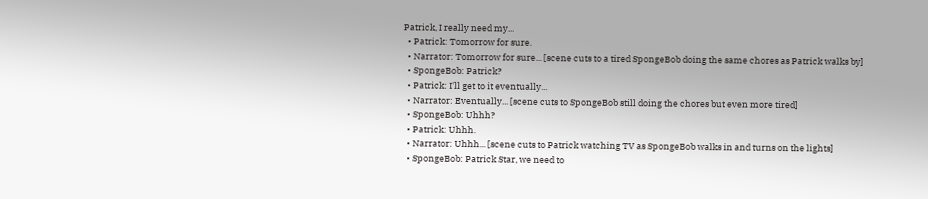Patrick, I really need my...
  • Patrick: Tomorrow for sure.
  • Narrator: Tomorrow for sure... [scene cuts to a tired SpongeBob doing the same chores as Patrick walks by]
  • SpongeBob: Patrick?
  • Patrick: I'll get to it eventually...
  • Narrator: Eventually... [scene cuts to SpongeBob still doing the chores but even more tired]
  • SpongeBob: Uhhh?
  • Patrick: Uhhh.
  • Narrator: Uhhh... [scene cuts to Patrick watching TV as SpongeBob walks in and turns on the lights]
  • SpongeBob: Patrick Star, we need to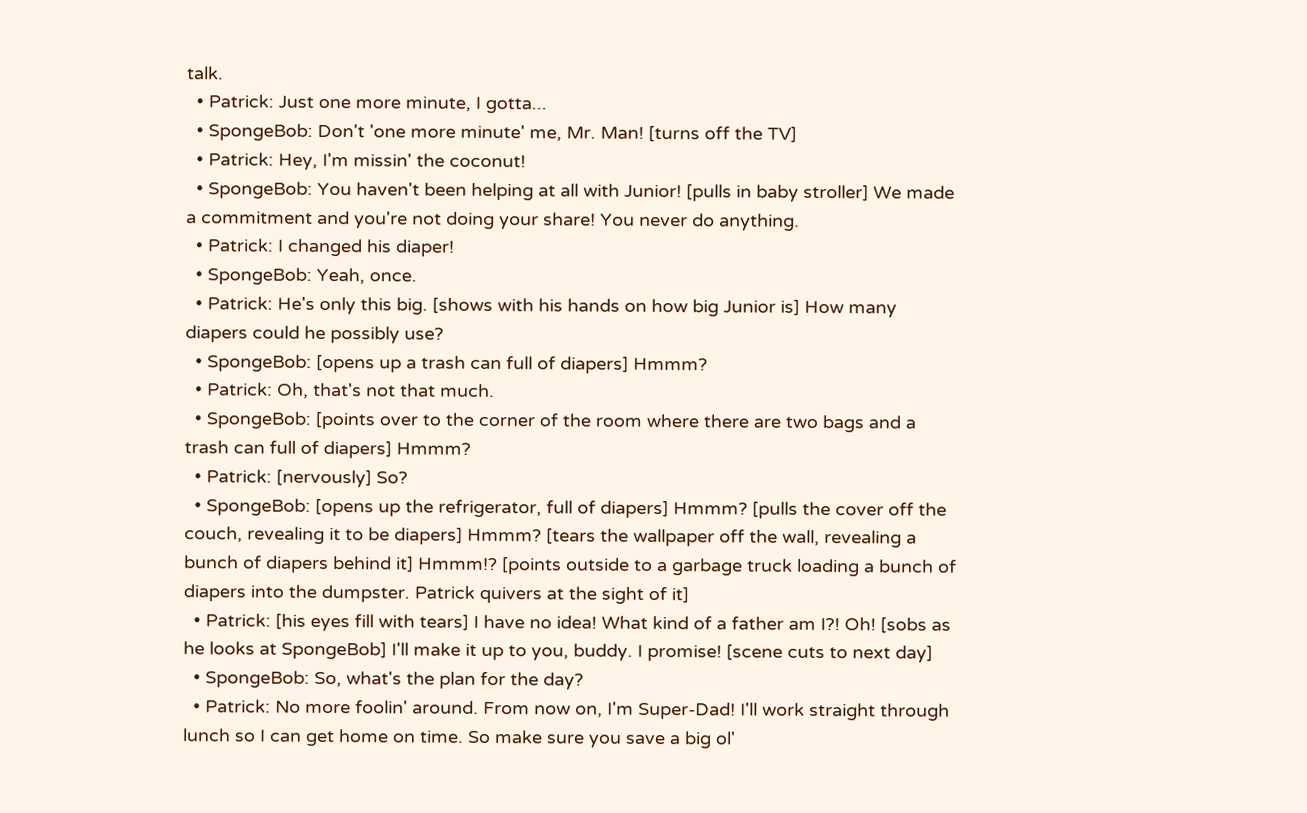talk.
  • Patrick: Just one more minute, I gotta...
  • SpongeBob: Don't 'one more minute' me, Mr. Man! [turns off the TV]
  • Patrick: Hey, I'm missin' the coconut!
  • SpongeBob: You haven't been helping at all with Junior! [pulls in baby stroller] We made a commitment and you're not doing your share! You never do anything.
  • Patrick: I changed his diaper!
  • SpongeBob: Yeah, once.
  • Patrick: He's only this big. [shows with his hands on how big Junior is] How many diapers could he possibly use?
  • SpongeBob: [opens up a trash can full of diapers] Hmmm?
  • Patrick: Oh, that's not that much.
  • SpongeBob: [points over to the corner of the room where there are two bags and a trash can full of diapers] Hmmm?
  • Patrick: [nervously] So?
  • SpongeBob: [opens up the refrigerator, full of diapers] Hmmm? [pulls the cover off the couch, revealing it to be diapers] Hmmm? [tears the wallpaper off the wall, revealing a bunch of diapers behind it] Hmmm!? [points outside to a garbage truck loading a bunch of diapers into the dumpster. Patrick quivers at the sight of it]
  • Patrick: [his eyes fill with tears] I have no idea! What kind of a father am I?! Oh! [sobs as he looks at SpongeBob] I'll make it up to you, buddy. I promise! [scene cuts to next day]
  • SpongeBob: So, what's the plan for the day?
  • Patrick: No more foolin' around. From now on, I'm Super-Dad! I'll work straight through lunch so I can get home on time. So make sure you save a big ol'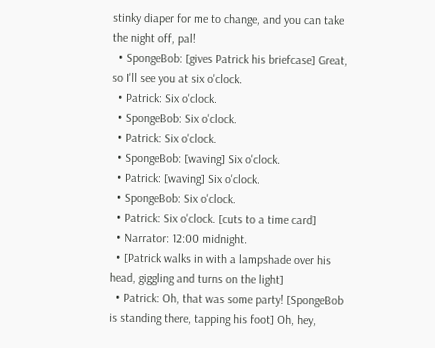stinky diaper for me to change, and you can take the night off, pal!
  • SpongeBob: [gives Patrick his briefcase] Great, so I'll see you at six o'clock.
  • Patrick: Six o'clock.
  • SpongeBob: Six o'clock.
  • Patrick: Six o'clock.
  • SpongeBob: [waving] Six o'clock.
  • Patrick: [waving] Six o'clock.
  • SpongeBob: Six o'clock.
  • Patrick: Six o'clock. [cuts to a time card]
  • Narrator: 12:00 midnight.
  • [Patrick walks in with a lampshade over his head, giggling and turns on the light]
  • Patrick: Oh, that was some party! [SpongeBob is standing there, tapping his foot] Oh, hey,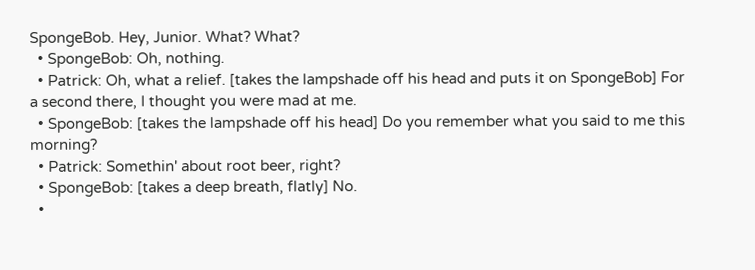SpongeBob. Hey, Junior. What? What?
  • SpongeBob: Oh, nothing.
  • Patrick: Oh, what a relief. [takes the lampshade off his head and puts it on SpongeBob] For a second there, I thought you were mad at me.
  • SpongeBob: [takes the lampshade off his head] Do you remember what you said to me this morning?
  • Patrick: Somethin' about root beer, right?
  • SpongeBob: [takes a deep breath, flatly] No.
  •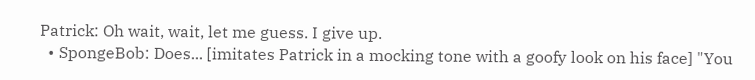Patrick: Oh wait, wait, let me guess. I give up.
  • SpongeBob: Does... [imitates Patrick in a mocking tone with a goofy look on his face] "You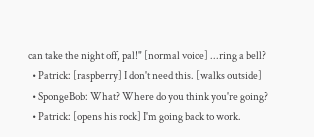can take the night off, pal!" [normal voice] ...ring a bell?
  • Patrick: [raspberry] I don't need this. [walks outside]
  • SpongeBob: What? Where do you think you're going?
  • Patrick: [opens his rock] I'm going back to work.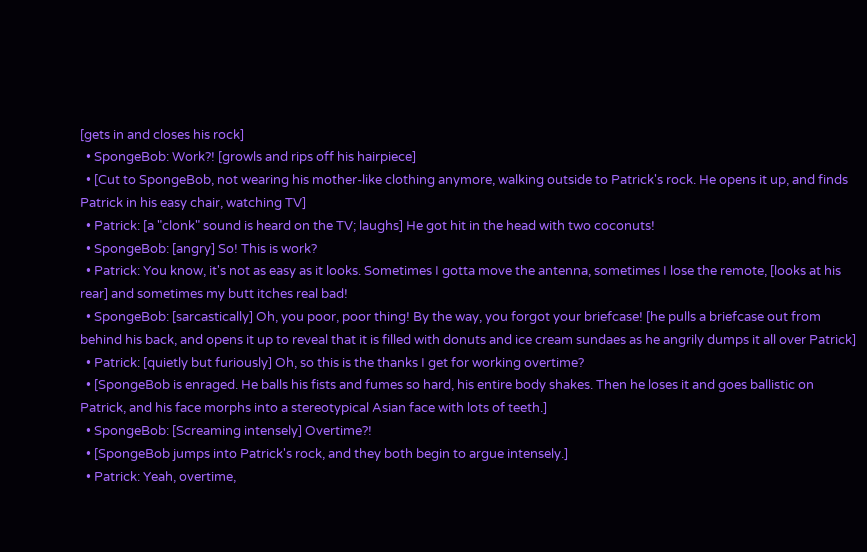[gets in and closes his rock]
  • SpongeBob: Work?! [growls and rips off his hairpiece]
  • [Cut to SpongeBob, not wearing his mother-like clothing anymore, walking outside to Patrick's rock. He opens it up, and finds Patrick in his easy chair, watching TV]
  • Patrick: [a "clonk" sound is heard on the TV; laughs] He got hit in the head with two coconuts!
  • SpongeBob: [angry] So! This is work?
  • Patrick: You know, it's not as easy as it looks. Sometimes I gotta move the antenna, sometimes I lose the remote, [looks at his rear] and sometimes my butt itches real bad!
  • SpongeBob: [sarcastically] Oh, you poor, poor thing! By the way, you forgot your briefcase! [he pulls a briefcase out from behind his back, and opens it up to reveal that it is filled with donuts and ice cream sundaes as he angrily dumps it all over Patrick]
  • Patrick: [quietly but furiously] Oh, so this is the thanks I get for working overtime?
  • [SpongeBob is enraged. He balls his fists and fumes so hard, his entire body shakes. Then he loses it and goes ballistic on Patrick, and his face morphs into a stereotypical Asian face with lots of teeth.]
  • SpongeBob: [Screaming intensely] Overtime?!
  • [SpongeBob jumps into Patrick's rock, and they both begin to argue intensely.]
  • Patrick: Yeah, overtime,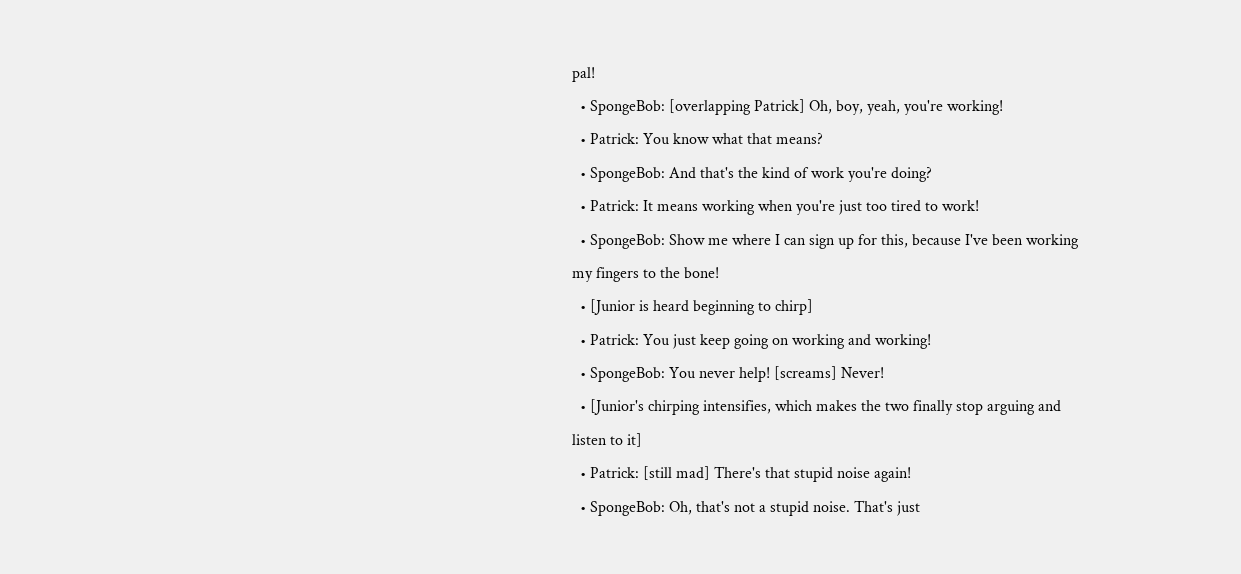pal!
  • SpongeBob: [overlapping Patrick] Oh, boy, yeah, you're working!
  • Patrick: You know what that means?
  • SpongeBob: And that's the kind of work you're doing?
  • Patrick: It means working when you're just too tired to work!
  • SpongeBob: Show me where I can sign up for this, because I've been working my fingers to the bone!
  • [Junior is heard beginning to chirp]
  • Patrick: You just keep going on working and working!
  • SpongeBob: You never help! [screams] Never!
  • [Junior's chirping intensifies, which makes the two finally stop arguing and listen to it]
  • Patrick: [still mad] There's that stupid noise again!
  • SpongeBob: Oh, that's not a stupid noise. That's just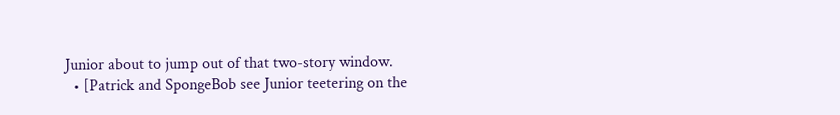Junior about to jump out of that two-story window.
  • [Patrick and SpongeBob see Junior teetering on the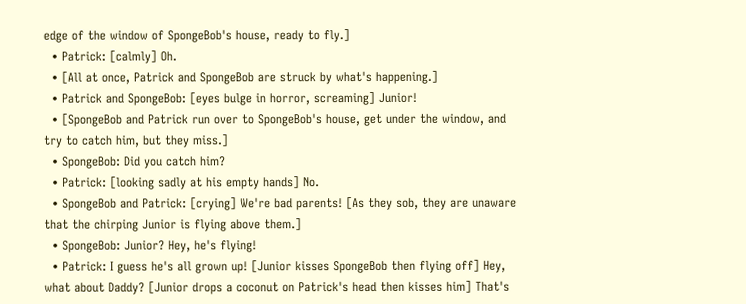edge of the window of SpongeBob's house, ready to fly.]
  • Patrick: [calmly] Oh.
  • [All at once, Patrick and SpongeBob are struck by what's happening.]
  • Patrick and SpongeBob: [eyes bulge in horror, screaming] Junior!
  • [SpongeBob and Patrick run over to SpongeBob's house, get under the window, and try to catch him, but they miss.]
  • SpongeBob: Did you catch him?
  • Patrick: [looking sadly at his empty hands] No.
  • SpongeBob and Patrick: [crying] We're bad parents! [As they sob, they are unaware that the chirping Junior is flying above them.]
  • SpongeBob: Junior? Hey, he's flying!
  • Patrick: I guess he's all grown up! [Junior kisses SpongeBob then flying off] Hey, what about Daddy? [Junior drops a coconut on Patrick's head then kisses him] That's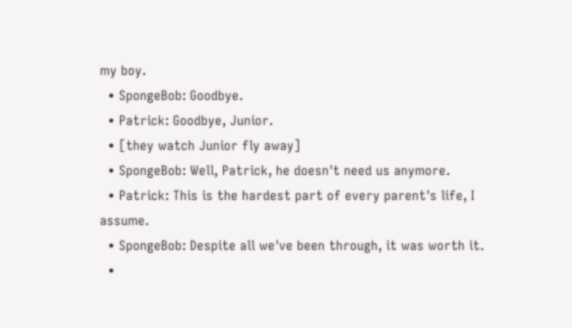my boy.
  • SpongeBob: Goodbye.
  • Patrick: Goodbye, Junior.
  • [they watch Junior fly away]
  • SpongeBob: Well, Patrick, he doesn't need us anymore.
  • Patrick: This is the hardest part of every parent's life, I assume.
  • SpongeBob: Despite all we've been through, it was worth it.
  •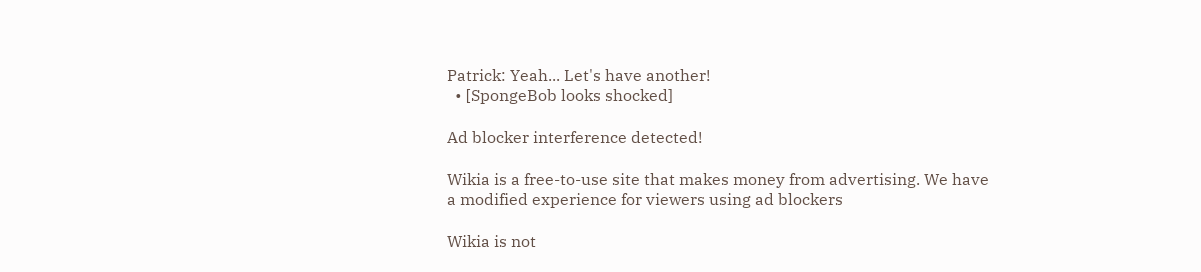Patrick: Yeah... Let's have another!
  • [SpongeBob looks shocked]

Ad blocker interference detected!

Wikia is a free-to-use site that makes money from advertising. We have a modified experience for viewers using ad blockers

Wikia is not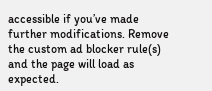accessible if you’ve made further modifications. Remove the custom ad blocker rule(s) and the page will load as expected.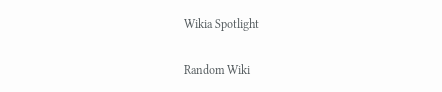Wikia Spotlight

Random Wiki